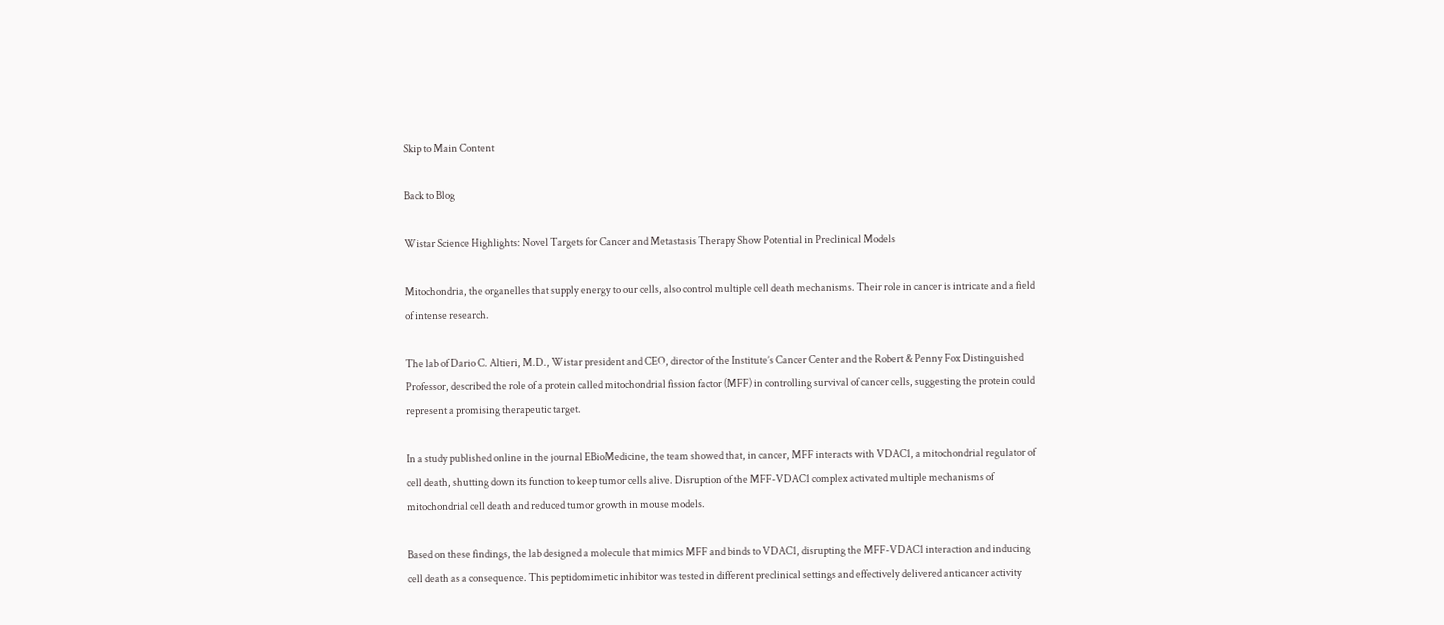Skip to Main Content

Back to Blog

Wistar Science Highlights: Novel Targets for Cancer and Metastasis Therapy Show Potential in Preclinical Models

Mitochondria, the organelles that supply energy to our cells, also control multiple cell death mechanisms. Their role in cancer is intricate and a field of intense research.

The lab of Dario C. Altieri, M.D., Wistar president and CEO, director of the Institute’s Cancer Center and the Robert & Penny Fox Distinguished Professor, described the role of a protein called mitochondrial fission factor (MFF) in controlling survival of cancer cells, suggesting the protein could represent a promising therapeutic target.

In a study published online in the journal EBioMedicine, the team showed that, in cancer, MFF interacts with VDAC1, a mitochondrial regulator of cell death, shutting down its function to keep tumor cells alive. Disruption of the MFF-VDAC1 complex activated multiple mechanisms of mitochondrial cell death and reduced tumor growth in mouse models.

Based on these findings, the lab designed a molecule that mimics MFF and binds to VDAC1, disrupting the MFF-VDAC1 interaction and inducing cell death as a consequence. This peptidomimetic inhibitor was tested in different preclinical settings and effectively delivered anticancer activity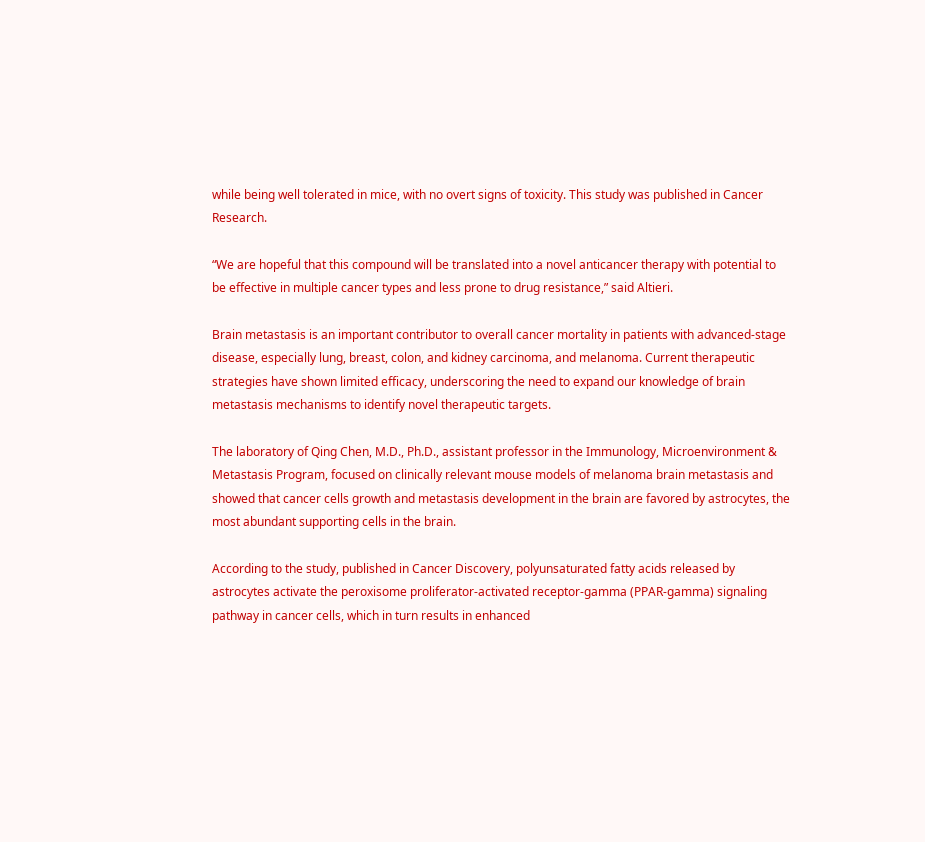while being well tolerated in mice, with no overt signs of toxicity. This study was published in Cancer Research.

“We are hopeful that this compound will be translated into a novel anticancer therapy with potential to be effective in multiple cancer types and less prone to drug resistance,” said Altieri.

Brain metastasis is an important contributor to overall cancer mortality in patients with advanced-stage disease, especially lung, breast, colon, and kidney carcinoma, and melanoma. Current therapeutic strategies have shown limited efficacy, underscoring the need to expand our knowledge of brain metastasis mechanisms to identify novel therapeutic targets.

The laboratory of Qing Chen, M.D., Ph.D., assistant professor in the Immunology, Microenvironment & Metastasis Program, focused on clinically relevant mouse models of melanoma brain metastasis and showed that cancer cells growth and metastasis development in the brain are favored by astrocytes, the most abundant supporting cells in the brain.

According to the study, published in Cancer Discovery, polyunsaturated fatty acids released by astrocytes activate the peroxisome proliferator-activated receptor-gamma (PPAR-gamma) signaling pathway in cancer cells, which in turn results in enhanced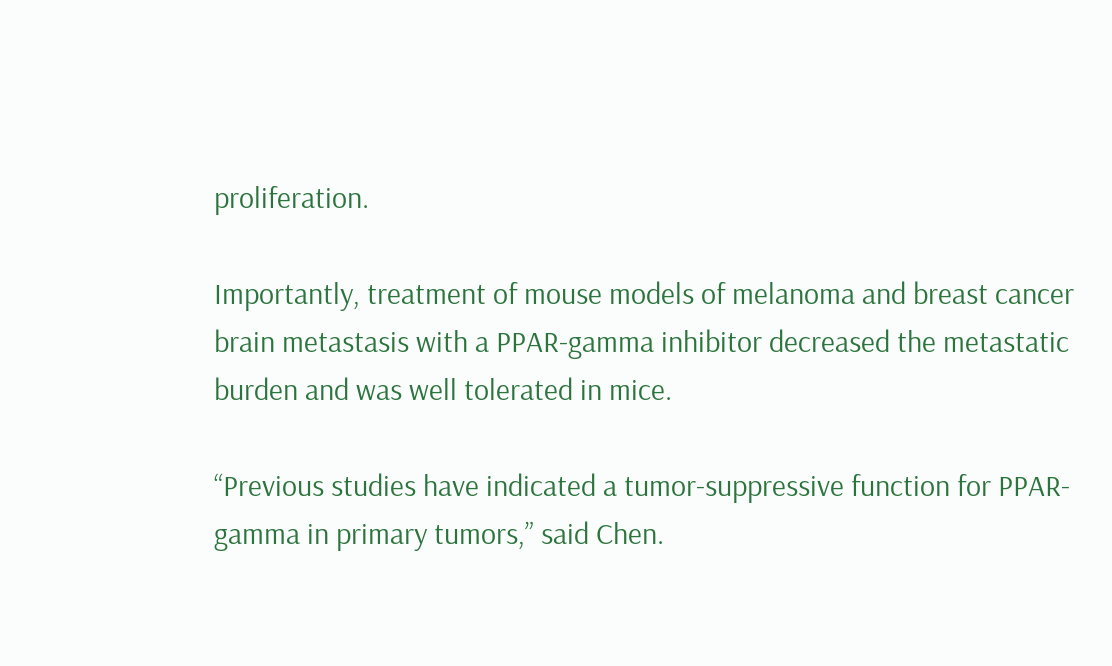proliferation.

Importantly, treatment of mouse models of melanoma and breast cancer brain metastasis with a PPAR-gamma inhibitor decreased the metastatic burden and was well tolerated in mice.

“Previous studies have indicated a tumor-suppressive function for PPAR-gamma in primary tumors,” said Chen.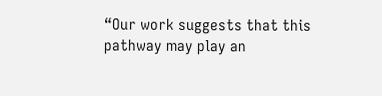“Our work suggests that this pathway may play an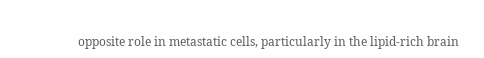opposite role in metastatic cells, particularly in the lipid-rich brain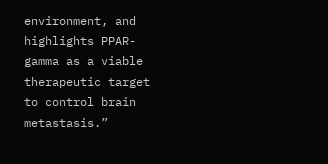environment, and highlights PPAR-gamma as a viable therapeutic target to control brain metastasis.”